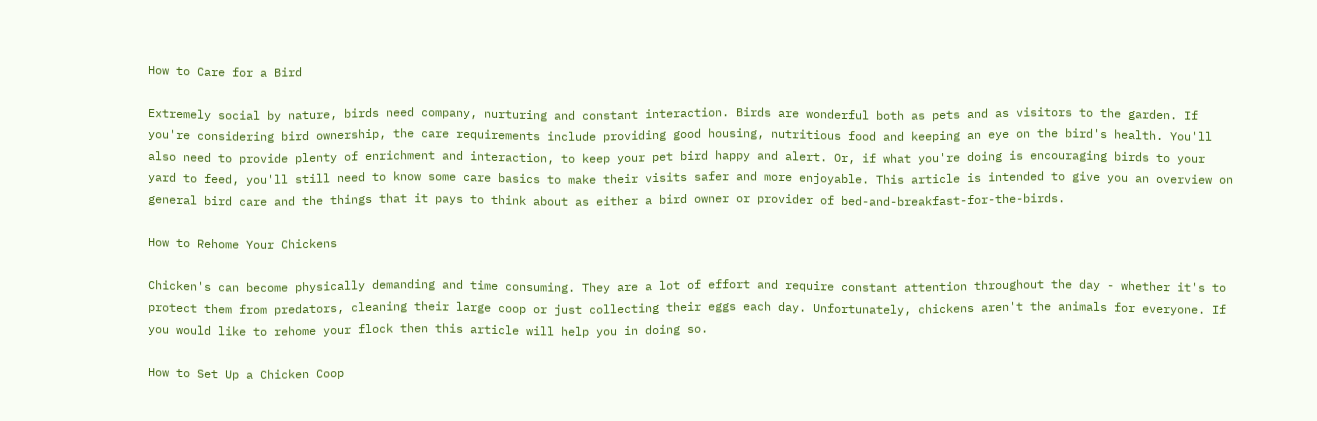How to Care for a Bird

Extremely social by nature, birds need company, nurturing and constant interaction. Birds are wonderful both as pets and as visitors to the garden. If you're considering bird ownership, the care requirements include providing good housing, nutritious food and keeping an eye on the bird's health. You'll also need to provide plenty of enrichment and interaction, to keep your pet bird happy and alert. Or, if what you're doing is encouraging birds to your yard to feed, you'll still need to know some care basics to make their visits safer and more enjoyable. This article is intended to give you an overview on general bird care and the things that it pays to think about as either a bird owner or provider of bed-and-breakfast-for-the-birds.

How to Rehome Your Chickens

Chicken's can become physically demanding and time consuming. They are a lot of effort and require constant attention throughout the day - whether it's to protect them from predators, cleaning their large coop or just collecting their eggs each day. Unfortunately, chickens aren't the animals for everyone. If you would like to rehome your flock then this article will help you in doing so.

How to Set Up a Chicken Coop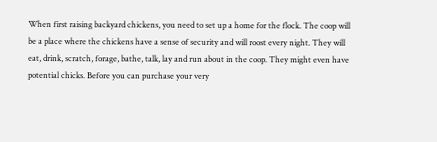When first raising backyard chickens, you need to set up a home for the flock. The coop will be a place where the chickens have a sense of security and will roost every night. They will eat, drink, scratch, forage, bathe, talk, lay and run about in the coop. They might even have potential chicks. Before you can purchase your very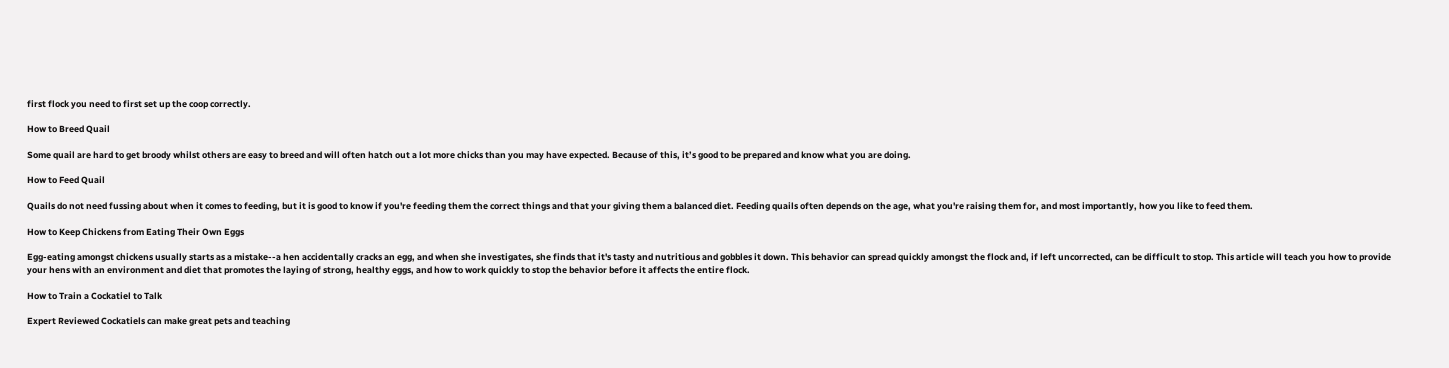first flock you need to first set up the coop correctly.

How to Breed Quail

Some quail are hard to get broody whilst others are easy to breed and will often hatch out a lot more chicks than you may have expected. Because of this, it’s good to be prepared and know what you are doing.

How to Feed Quail

Quails do not need fussing about when it comes to feeding, but it is good to know if you're feeding them the correct things and that your giving them a balanced diet. Feeding quails often depends on the age, what you're raising them for, and most importantly, how you like to feed them.

How to Keep Chickens from Eating Their Own Eggs

Egg-eating amongst chickens usually starts as a mistake--a hen accidentally cracks an egg, and when she investigates, she finds that it's tasty and nutritious and gobbles it down. This behavior can spread quickly amongst the flock and, if left uncorrected, can be difficult to stop. This article will teach you how to provide your hens with an environment and diet that promotes the laying of strong, healthy eggs, and how to work quickly to stop the behavior before it affects the entire flock.

How to Train a Cockatiel to Talk

Expert Reviewed Cockatiels can make great pets and teaching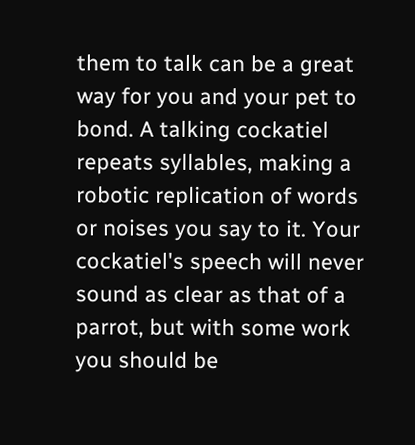them to talk can be a great way for you and your pet to bond. A talking cockatiel repeats syllables, making a robotic replication of words or noises you say to it. Your cockatiel's speech will never sound as clear as that of a parrot, but with some work you should be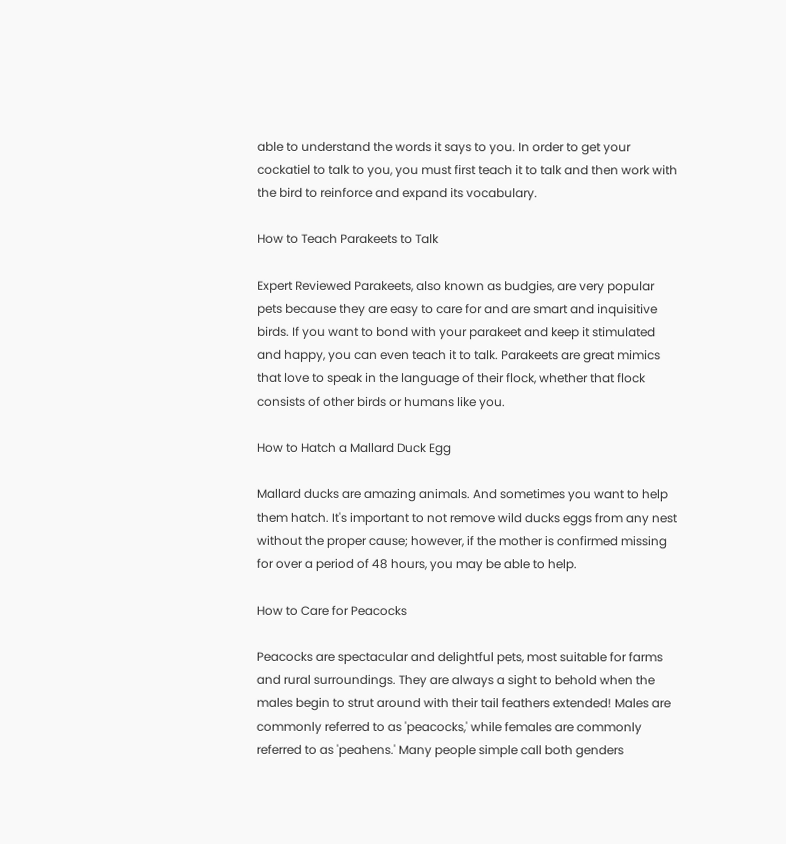able to understand the words it says to you. In order to get your cockatiel to talk to you, you must first teach it to talk and then work with the bird to reinforce and expand its vocabulary.

How to Teach Parakeets to Talk

Expert Reviewed Parakeets, also known as budgies, are very popular pets because they are easy to care for and are smart and inquisitive birds. If you want to bond with your parakeet and keep it stimulated and happy, you can even teach it to talk. Parakeets are great mimics that love to speak in the language of their flock, whether that flock consists of other birds or humans like you.

How to Hatch a Mallard Duck Egg

Mallard ducks are amazing animals. And sometimes you want to help them hatch. It's important to not remove wild ducks eggs from any nest without the proper cause; however, if the mother is confirmed missing for over a period of 48 hours, you may be able to help.

How to Care for Peacocks

Peacocks are spectacular and delightful pets, most suitable for farms and rural surroundings. They are always a sight to behold when the males begin to strut around with their tail feathers extended! Males are commonly referred to as 'peacocks,' while females are commonly referred to as 'peahens.' Many people simple call both genders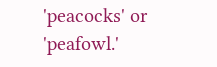'peacocks' or 'peafowl.'